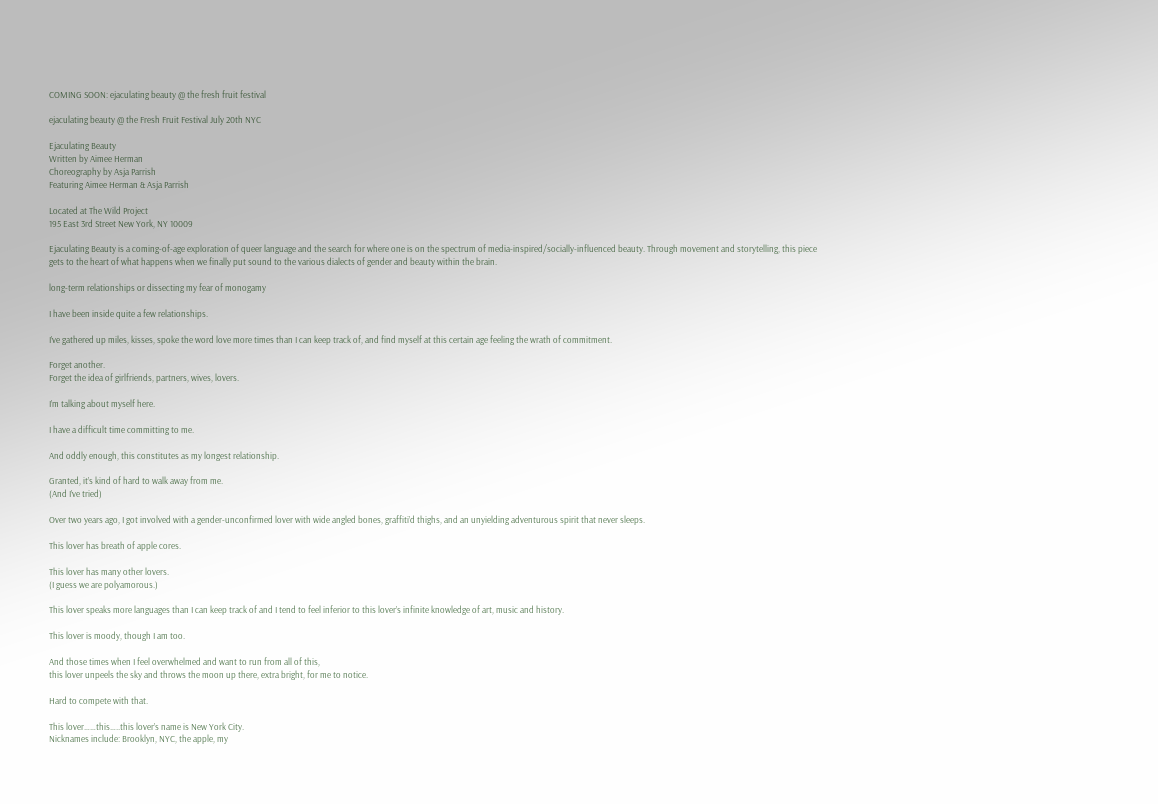COMING SOON: ejaculating beauty @ the fresh fruit festival

ejaculating beauty @ the Fresh Fruit Festival July 20th NYC

Ejaculating Beauty
Written by Aimee Herman
Choreography by Asja Parrish
Featuring Aimee Herman & Asja Parrish

Located at The Wild Project
195 East 3rd Street New York, NY 10009

Ejaculating Beauty is a coming-of-age exploration of queer language and the search for where one is on the spectrum of media-inspired/socially-influenced beauty. Through movement and storytelling, this piece gets to the heart of what happens when we finally put sound to the various dialects of gender and beauty within the brain.

long-term relationships or dissecting my fear of monogamy

I have been inside quite a few relationships.

I’ve gathered up miles, kisses, spoke the word love more times than I can keep track of, and find myself at this certain age feeling the wrath of commitment.

Forget another.
Forget the idea of girlfriends, partners, wives, lovers.

I’m talking about myself here.

I have a difficult time committing to me.

And oddly enough, this constitutes as my longest relationship.

Granted, it’s kind of hard to walk away from me.
(And I’ve tried)

Over two years ago, I got involved with a gender-unconfirmed lover with wide angled bones, graffiti’d thighs, and an unyielding adventurous spirit that never sleeps.

This lover has breath of apple cores.

This lover has many other lovers.
(I guess we are polyamorous.)

This lover speaks more languages than I can keep track of and I tend to feel inferior to this lover’s infinite knowledge of art, music and history.

This lover is moody, though I am too.

And those times when I feel overwhelmed and want to run from all of this,
this lover unpeels the sky and throws the moon up there, extra bright, for me to notice.

Hard to compete with that.

This lover……this…..this lover’s name is New York City.
Nicknames include: Brooklyn, NYC, the apple, my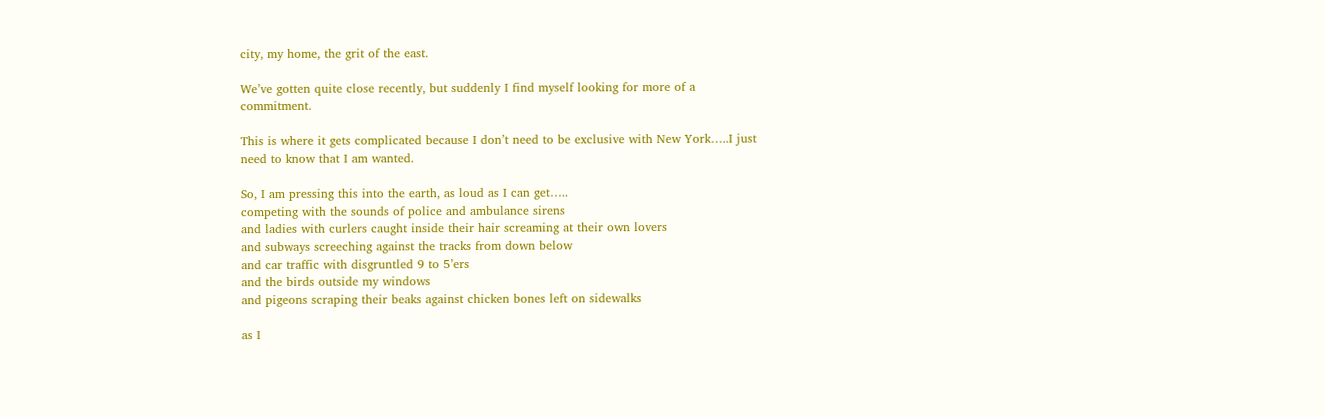city, my home, the grit of the east.

We’ve gotten quite close recently, but suddenly I find myself looking for more of a commitment.

This is where it gets complicated because I don’t need to be exclusive with New York…..I just need to know that I am wanted.

So, I am pressing this into the earth, as loud as I can get…..
competing with the sounds of police and ambulance sirens
and ladies with curlers caught inside their hair screaming at their own lovers
and subways screeching against the tracks from down below
and car traffic with disgruntled 9 to 5’ers
and the birds outside my windows
and pigeons scraping their beaks against chicken bones left on sidewalks

as I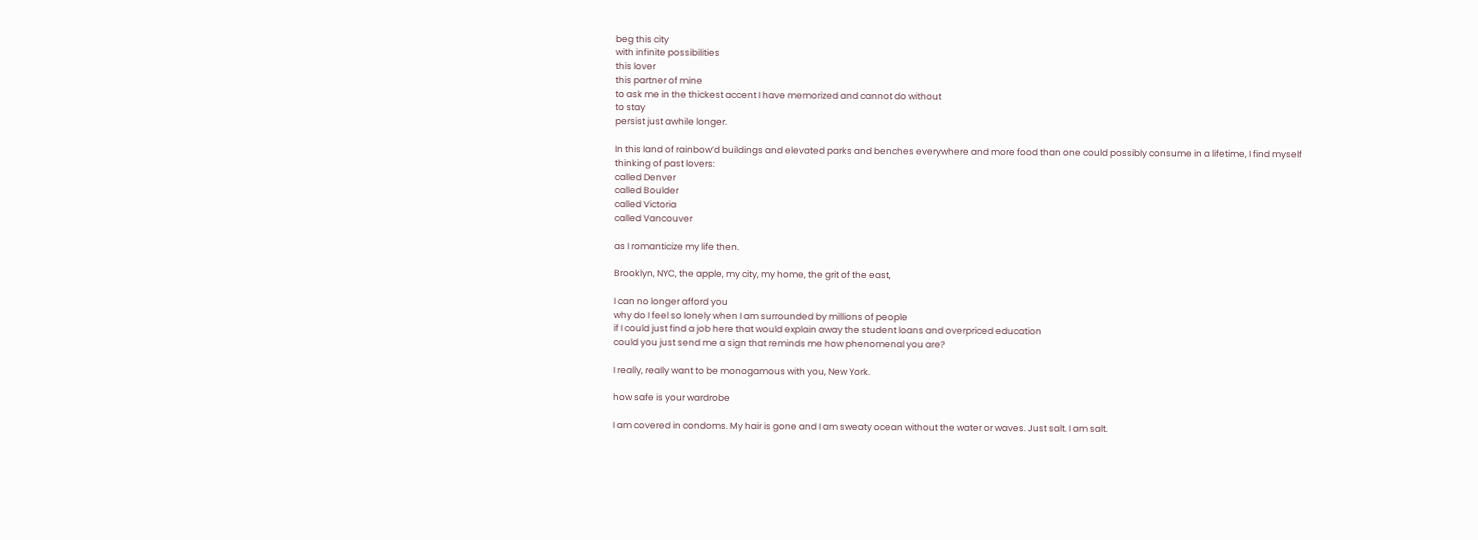beg this city
with infinite possibilities
this lover
this partner of mine
to ask me in the thickest accent I have memorized and cannot do without
to stay
persist just awhile longer.

In this land of rainbow’d buildings and elevated parks and benches everywhere and more food than one could possibly consume in a lifetime, I find myself thinking of past lovers:
called Denver
called Boulder
called Victoria
called Vancouver

as I romanticize my life then.

Brooklyn, NYC, the apple, my city, my home, the grit of the east,

I can no longer afford you
why do I feel so lonely when I am surrounded by millions of people
if I could just find a job here that would explain away the student loans and overpriced education
could you just send me a sign that reminds me how phenomenal you are?

I really, really want to be monogamous with you, New York.

how safe is your wardrobe

I am covered in condoms. My hair is gone and I am sweaty ocean without the water or waves. Just salt. I am salt.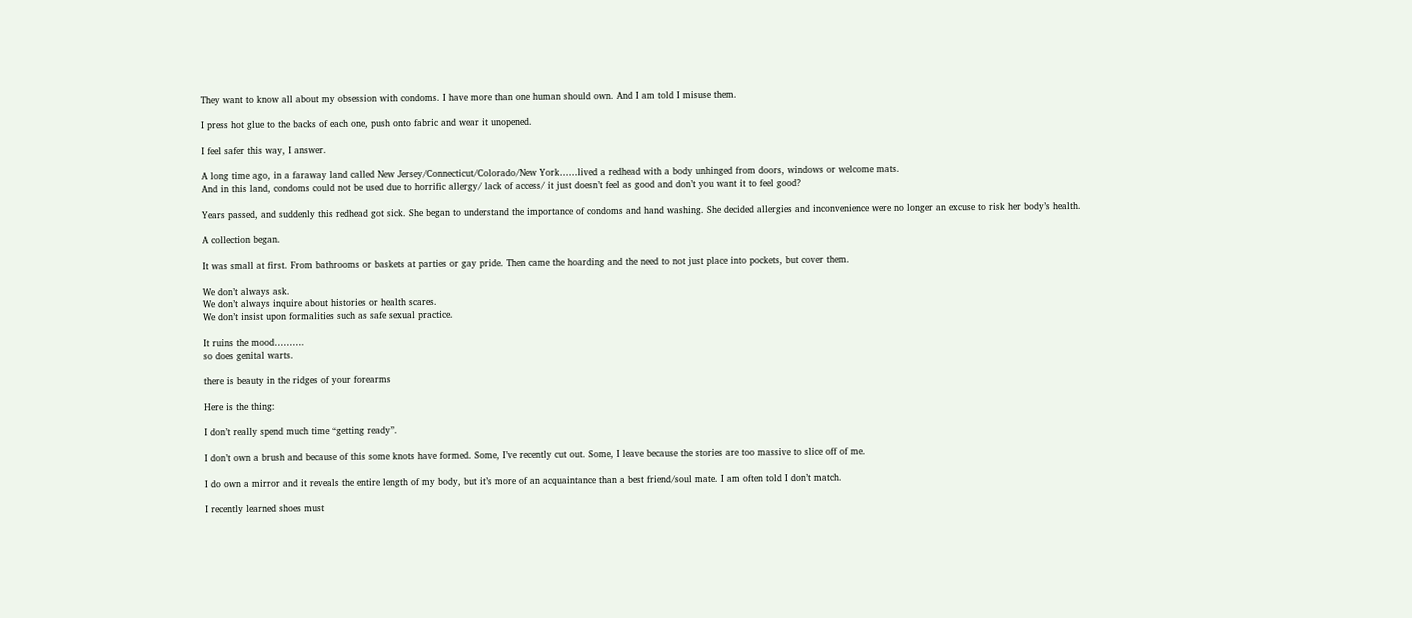They want to know all about my obsession with condoms. I have more than one human should own. And I am told I misuse them.

I press hot glue to the backs of each one, push onto fabric and wear it unopened.

I feel safer this way, I answer.

A long time ago, in a faraway land called New Jersey/Connecticut/Colorado/New York……lived a redhead with a body unhinged from doors, windows or welcome mats.
And in this land, condoms could not be used due to horrific allergy/ lack of access/ it just doesn’t feel as good and don’t you want it to feel good?

Years passed, and suddenly this redhead got sick. She began to understand the importance of condoms and hand washing. She decided allergies and inconvenience were no longer an excuse to risk her body’s health.

A collection began.

It was small at first. From bathrooms or baskets at parties or gay pride. Then came the hoarding and the need to not just place into pockets, but cover them.

We don’t always ask.
We don’t always inquire about histories or health scares.
We don’t insist upon formalities such as safe sexual practice.

It ruins the mood……….
so does genital warts.

there is beauty in the ridges of your forearms

Here is the thing:

I don’t really spend much time “getting ready”.

I don’t own a brush and because of this some knots have formed. Some, I’ve recently cut out. Some, I leave because the stories are too massive to slice off of me.

I do own a mirror and it reveals the entire length of my body, but it’s more of an acquaintance than a best friend/soul mate. I am often told I don’t match.

I recently learned shoes must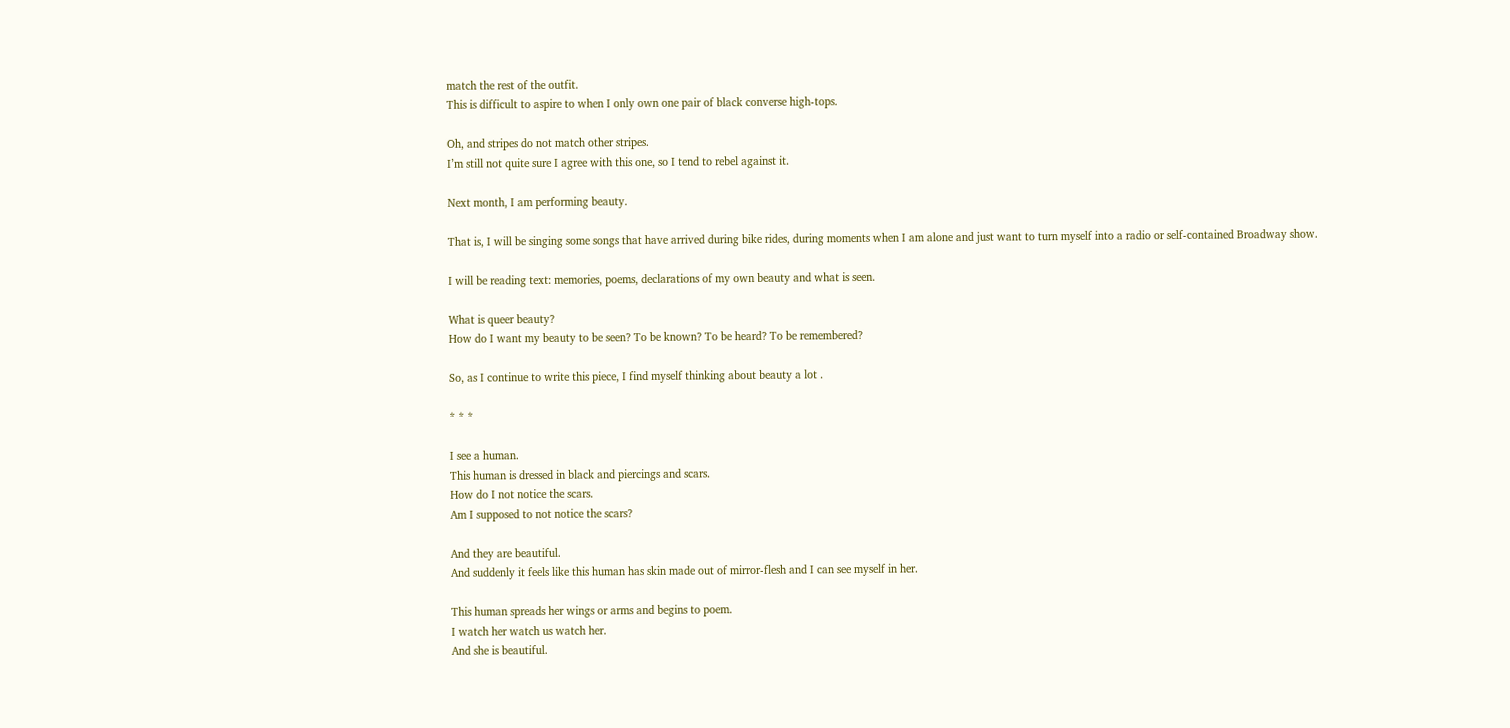match the rest of the outfit.
This is difficult to aspire to when I only own one pair of black converse high-tops.

Oh, and stripes do not match other stripes.
I’m still not quite sure I agree with this one, so I tend to rebel against it.

Next month, I am performing beauty.

That is, I will be singing some songs that have arrived during bike rides, during moments when I am alone and just want to turn myself into a radio or self-contained Broadway show.

I will be reading text: memories, poems, declarations of my own beauty and what is seen.

What is queer beauty?
How do I want my beauty to be seen? To be known? To be heard? To be remembered?

So, as I continue to write this piece, I find myself thinking about beauty a lot .

* * *

I see a human.
This human is dressed in black and piercings and scars.
How do I not notice the scars.
Am I supposed to not notice the scars?

And they are beautiful.
And suddenly it feels like this human has skin made out of mirror-flesh and I can see myself in her.

This human spreads her wings or arms and begins to poem.
I watch her watch us watch her.
And she is beautiful.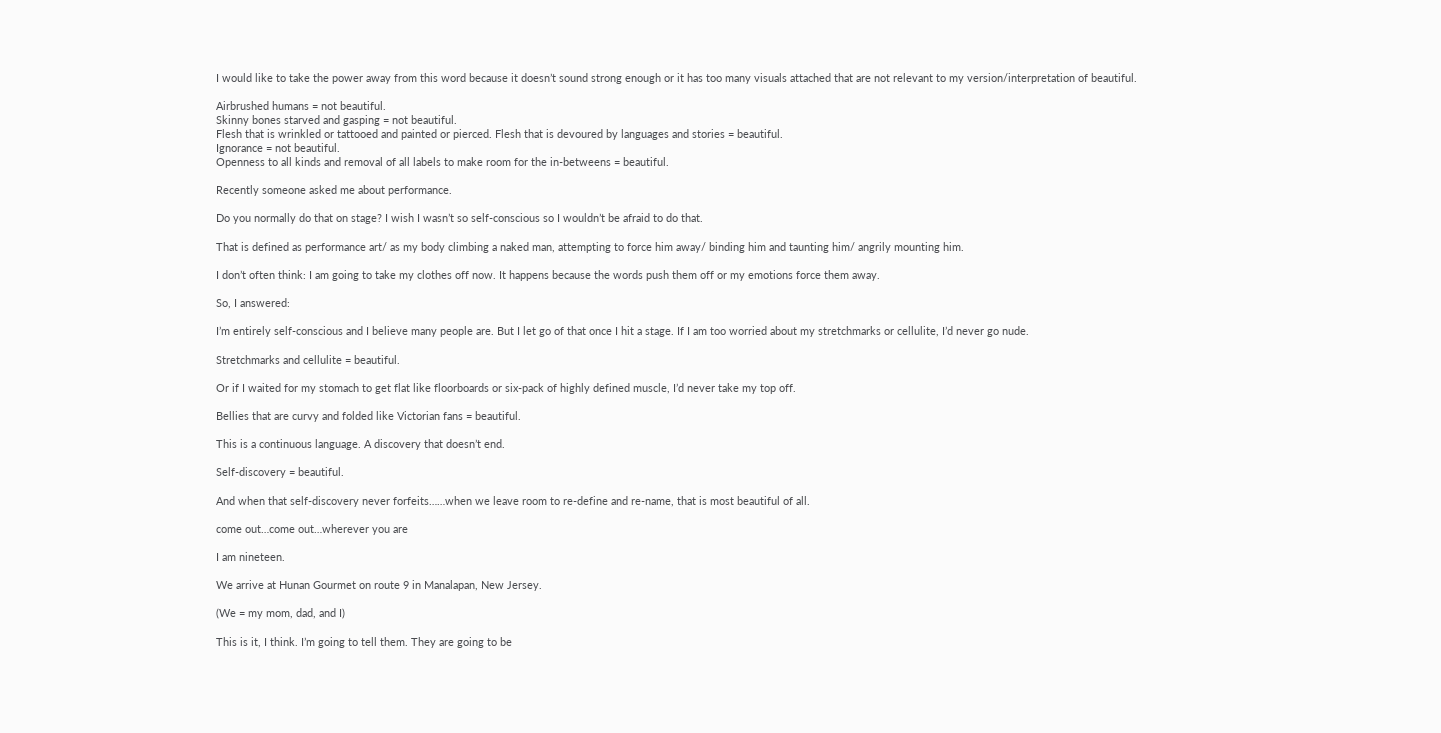I would like to take the power away from this word because it doesn’t sound strong enough or it has too many visuals attached that are not relevant to my version/interpretation of beautiful.

Airbrushed humans = not beautiful.
Skinny bones starved and gasping = not beautiful.
Flesh that is wrinkled or tattooed and painted or pierced. Flesh that is devoured by languages and stories = beautiful.
Ignorance = not beautiful.
Openness to all kinds and removal of all labels to make room for the in-betweens = beautiful.

Recently someone asked me about performance.

Do you normally do that on stage? I wish I wasn’t so self-conscious so I wouldn’t be afraid to do that.

That is defined as performance art/ as my body climbing a naked man, attempting to force him away/ binding him and taunting him/ angrily mounting him.

I don’t often think: I am going to take my clothes off now. It happens because the words push them off or my emotions force them away.

So, I answered:

I’m entirely self-conscious and I believe many people are. But I let go of that once I hit a stage. If I am too worried about my stretchmarks or cellulite, I’d never go nude.

Stretchmarks and cellulite = beautiful.

Or if I waited for my stomach to get flat like floorboards or six-pack of highly defined muscle, I’d never take my top off.

Bellies that are curvy and folded like Victorian fans = beautiful.

This is a continuous language. A discovery that doesn’t end.

Self-discovery = beautiful.

And when that self-discovery never forfeits……when we leave room to re-define and re-name, that is most beautiful of all.

come out…come out…wherever you are

I am nineteen.

We arrive at Hunan Gourmet on route 9 in Manalapan, New Jersey.

(We = my mom, dad, and I)

This is it, I think. I’m going to tell them. They are going to be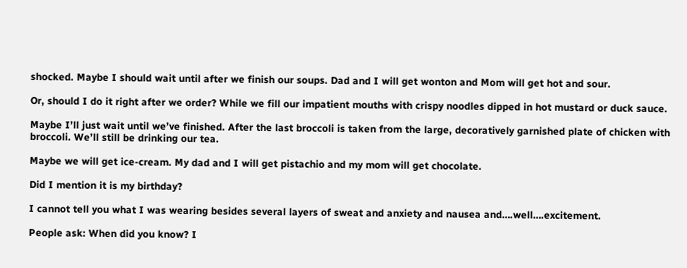shocked. Maybe I should wait until after we finish our soups. Dad and I will get wonton and Mom will get hot and sour.

Or, should I do it right after we order? While we fill our impatient mouths with crispy noodles dipped in hot mustard or duck sauce.

Maybe I’ll just wait until we’ve finished. After the last broccoli is taken from the large, decoratively garnished plate of chicken with broccoli. We’ll still be drinking our tea.

Maybe we will get ice-cream. My dad and I will get pistachio and my mom will get chocolate.

Did I mention it is my birthday?

I cannot tell you what I was wearing besides several layers of sweat and anxiety and nausea and….well….excitement.

People ask: When did you know? I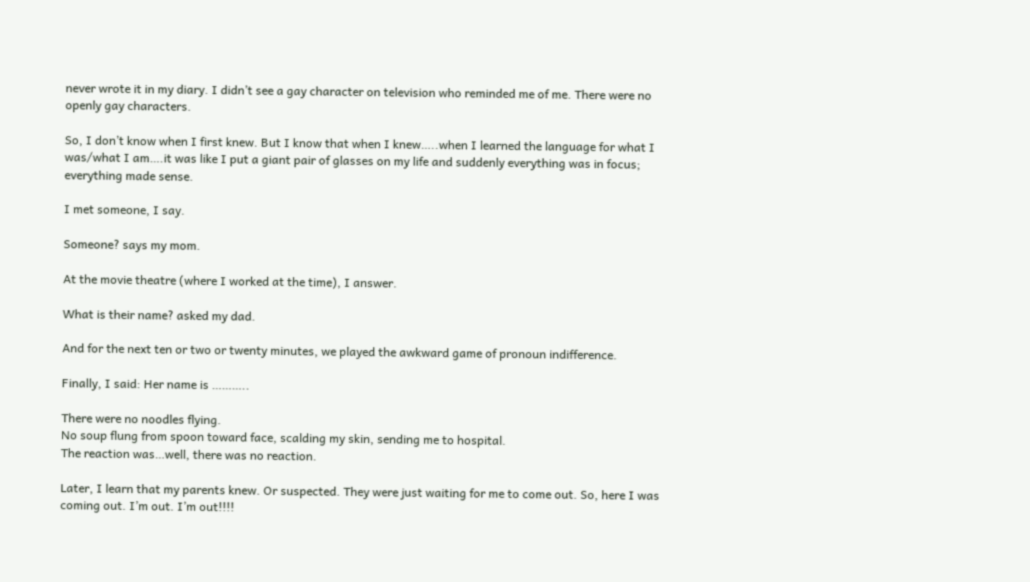never wrote it in my diary. I didn’t see a gay character on television who reminded me of me. There were no openly gay characters.

So, I don’t know when I first knew. But I know that when I knew…..when I learned the language for what I was/what I am….it was like I put a giant pair of glasses on my life and suddenly everything was in focus; everything made sense.

I met someone, I say.

Someone? says my mom.

At the movie theatre (where I worked at the time), I answer.

What is their name? asked my dad.

And for the next ten or two or twenty minutes, we played the awkward game of pronoun indifference.

Finally, I said: Her name is ………..

There were no noodles flying.
No soup flung from spoon toward face, scalding my skin, sending me to hospital.
The reaction was…well, there was no reaction.

Later, I learn that my parents knew. Or suspected. They were just waiting for me to come out. So, here I was coming out. I’m out. I’m out!!!!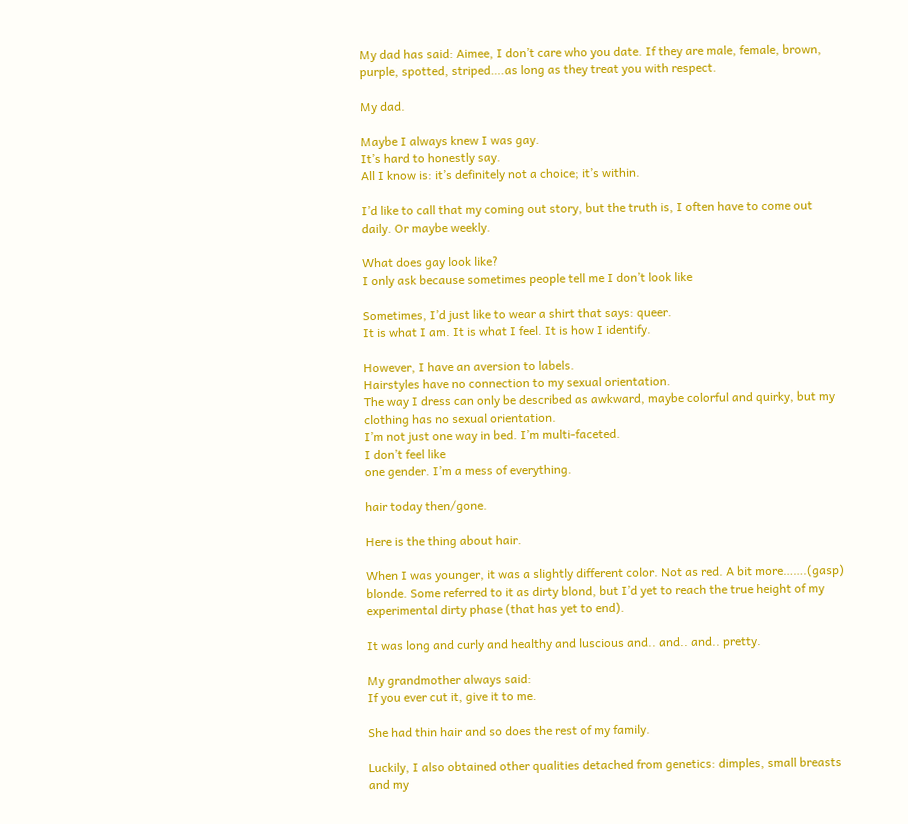My dad has said: Aimee, I don’t care who you date. If they are male, female, brown, purple, spotted, striped….as long as they treat you with respect.

My dad.

Maybe I always knew I was gay.
It’s hard to honestly say.
All I know is: it’s definitely not a choice; it’s within.

I’d like to call that my coming out story, but the truth is, I often have to come out daily. Or maybe weekly.

What does gay look like?
I only ask because sometimes people tell me I don’t look like

Sometimes, I’d just like to wear a shirt that says: queer.
It is what I am. It is what I feel. It is how I identify.

However, I have an aversion to labels.
Hairstyles have no connection to my sexual orientation.
The way I dress can only be described as awkward, maybe colorful and quirky, but my clothing has no sexual orientation.
I’m not just one way in bed. I’m multi-faceted.
I don’t feel like
one gender. I’m a mess of everything.

hair today then/gone.

Here is the thing about hair.

When I was younger, it was a slightly different color. Not as red. A bit more…….(gasp) blonde. Some referred to it as dirty blond, but I’d yet to reach the true height of my experimental dirty phase (that has yet to end).

It was long and curly and healthy and luscious and.. and.. and.. pretty.

My grandmother always said:
If you ever cut it, give it to me.

She had thin hair and so does the rest of my family.

Luckily, I also obtained other qualities detached from genetics: dimples, small breasts and my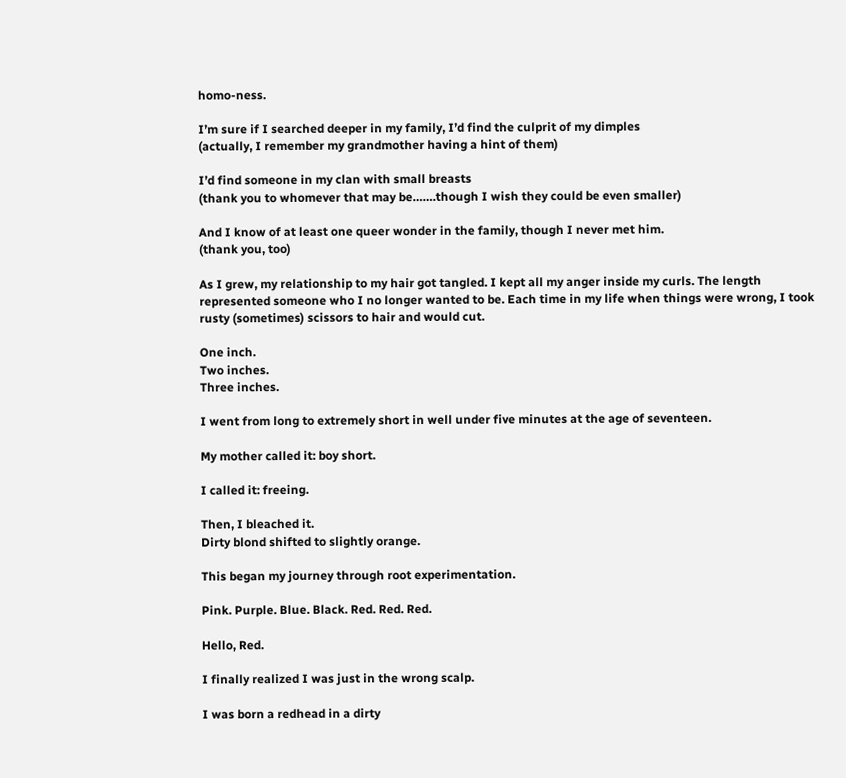homo-ness.

I’m sure if I searched deeper in my family, I’d find the culprit of my dimples
(actually, I remember my grandmother having a hint of them)

I’d find someone in my clan with small breasts
(thank you to whomever that may be…….though I wish they could be even smaller)

And I know of at least one queer wonder in the family, though I never met him.
(thank you, too)

As I grew, my relationship to my hair got tangled. I kept all my anger inside my curls. The length represented someone who I no longer wanted to be. Each time in my life when things were wrong, I took rusty (sometimes) scissors to hair and would cut.

One inch.
Two inches.
Three inches.

I went from long to extremely short in well under five minutes at the age of seventeen.

My mother called it: boy short.

I called it: freeing.

Then, I bleached it.
Dirty blond shifted to slightly orange.

This began my journey through root experimentation.

Pink. Purple. Blue. Black. Red. Red. Red.

Hello, Red.

I finally realized I was just in the wrong scalp.

I was born a redhead in a dirty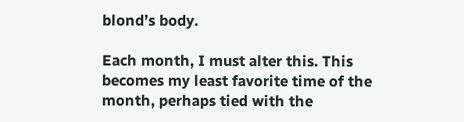blond’s body.

Each month, I must alter this. This becomes my least favorite time of the month, perhaps tied with the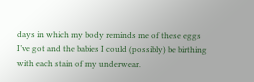days in which my body reminds me of these eggs I’ve got and the babies I could (possibly) be birthing with each stain of my underwear.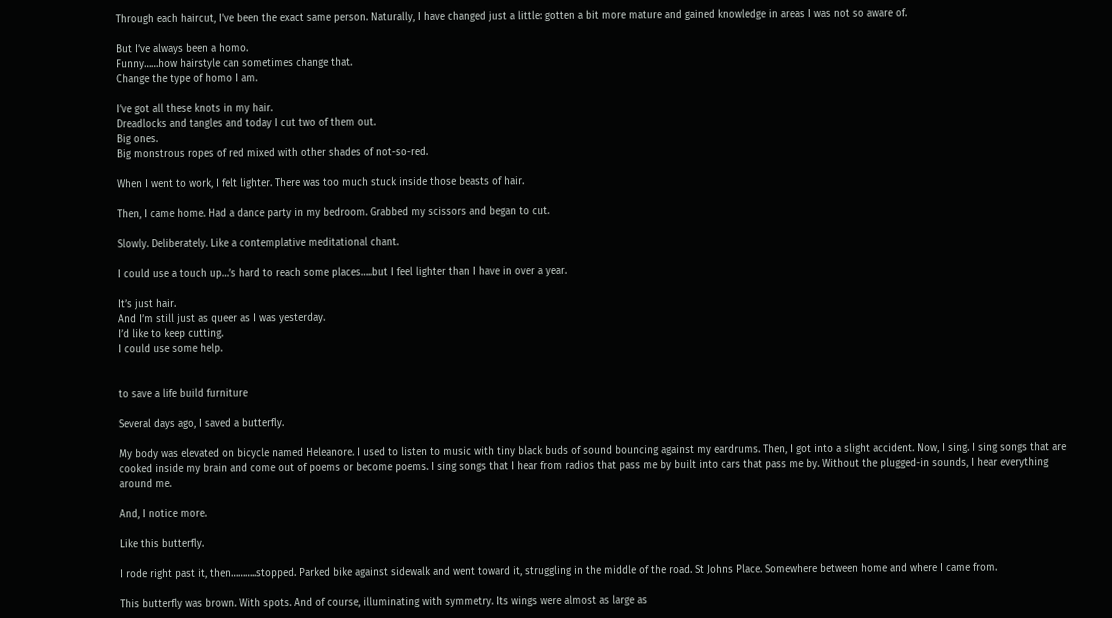Through each haircut, I’ve been the exact same person. Naturally, I have changed just a little: gotten a bit more mature and gained knowledge in areas I was not so aware of.

But I’ve always been a homo.
Funny……how hairstyle can sometimes change that.
Change the type of homo I am.

I’ve got all these knots in my hair.
Dreadlocks and tangles and today I cut two of them out.
Big ones.
Big monstrous ropes of red mixed with other shades of not-so-red.

When I went to work, I felt lighter. There was too much stuck inside those beasts of hair.

Then, I came home. Had a dance party in my bedroom. Grabbed my scissors and began to cut.

Slowly. Deliberately. Like a contemplative meditational chant.

I could use a touch up…’s hard to reach some places…..but I feel lighter than I have in over a year.

It’s just hair.
And I’m still just as queer as I was yesterday.
I’d like to keep cutting.
I could use some help.


to save a life build furniture

Several days ago, I saved a butterfly.

My body was elevated on bicycle named Heleanore. I used to listen to music with tiny black buds of sound bouncing against my eardrums. Then, I got into a slight accident. Now, I sing. I sing songs that are cooked inside my brain and come out of poems or become poems. I sing songs that I hear from radios that pass me by built into cars that pass me by. Without the plugged-in sounds, I hear everything around me.

And, I notice more.

Like this butterfly.

I rode right past it, then………..stopped. Parked bike against sidewalk and went toward it, struggling in the middle of the road. St Johns Place. Somewhere between home and where I came from.

This butterfly was brown. With spots. And of course, illuminating with symmetry. Its wings were almost as large as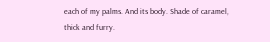each of my palms. And its body. Shade of caramel, thick and furry.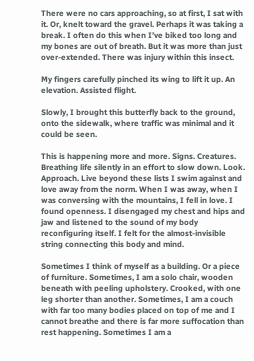There were no cars approaching, so at first, I sat with it. Or, knelt toward the gravel. Perhaps it was taking a break. I often do this when I’ve biked too long and my bones are out of breath. But it was more than just over-extended. There was injury within this insect.

My fingers carefully pinched its wing to lift it up. An elevation. Assisted flight.

Slowly, I brought this butterfly back to the ground, onto the sidewalk, where traffic was minimal and it could be seen.

This is happening more and more. Signs. Creatures. Breathing life silently in an effort to slow down. Look. Approach. Live beyond these lists I swim against and love away from the norm. When I was away, when I was conversing with the mountains, I fell in love. I found openness. I disengaged my chest and hips and jaw and listened to the sound of my body reconfiguring itself. I felt for the almost-invisible string connecting this body and mind.

Sometimes I think of myself as a building. Or a piece of furniture. Sometimes, I am a solo chair, wooden beneath with peeling upholstery. Crooked, with one leg shorter than another. Sometimes, I am a couch with far too many bodies placed on top of me and I cannot breathe and there is far more suffocation than rest happening. Sometimes I am a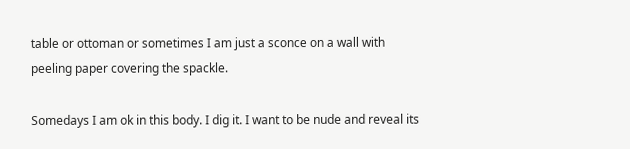table or ottoman or sometimes I am just a sconce on a wall with peeling paper covering the spackle.

Somedays I am ok in this body. I dig it. I want to be nude and reveal its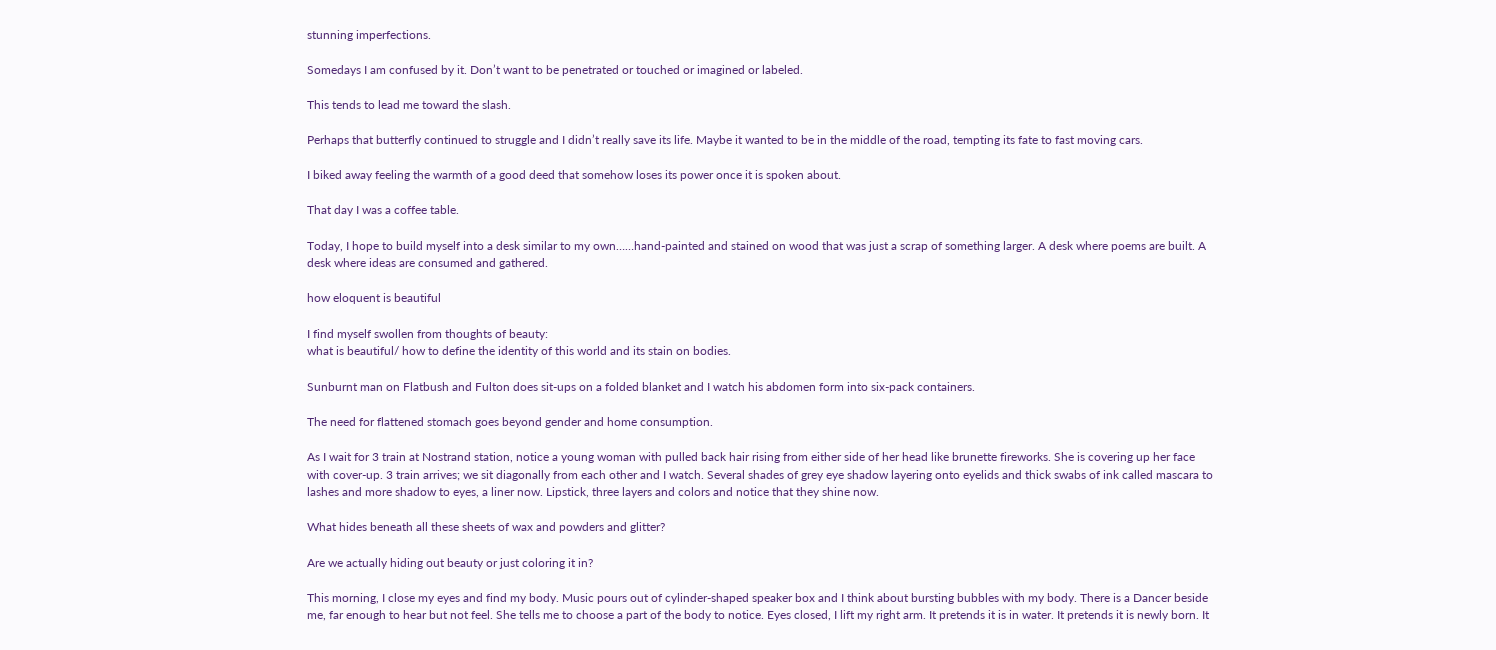stunning imperfections.

Somedays I am confused by it. Don’t want to be penetrated or touched or imagined or labeled.

This tends to lead me toward the slash.

Perhaps that butterfly continued to struggle and I didn’t really save its life. Maybe it wanted to be in the middle of the road, tempting its fate to fast moving cars.

I biked away feeling the warmth of a good deed that somehow loses its power once it is spoken about.

That day I was a coffee table.

Today, I hope to build myself into a desk similar to my own……hand-painted and stained on wood that was just a scrap of something larger. A desk where poems are built. A desk where ideas are consumed and gathered.

how eloquent is beautiful

I find myself swollen from thoughts of beauty:
what is beautiful/ how to define the identity of this world and its stain on bodies.

Sunburnt man on Flatbush and Fulton does sit-ups on a folded blanket and I watch his abdomen form into six-pack containers.

The need for flattened stomach goes beyond gender and home consumption.

As I wait for 3 train at Nostrand station, notice a young woman with pulled back hair rising from either side of her head like brunette fireworks. She is covering up her face with cover-up. 3 train arrives; we sit diagonally from each other and I watch. Several shades of grey eye shadow layering onto eyelids and thick swabs of ink called mascara to lashes and more shadow to eyes, a liner now. Lipstick, three layers and colors and notice that they shine now.

What hides beneath all these sheets of wax and powders and glitter?

Are we actually hiding out beauty or just coloring it in?

This morning, I close my eyes and find my body. Music pours out of cylinder-shaped speaker box and I think about bursting bubbles with my body. There is a Dancer beside me, far enough to hear but not feel. She tells me to choose a part of the body to notice. Eyes closed, I lift my right arm. It pretends it is in water. It pretends it is newly born. It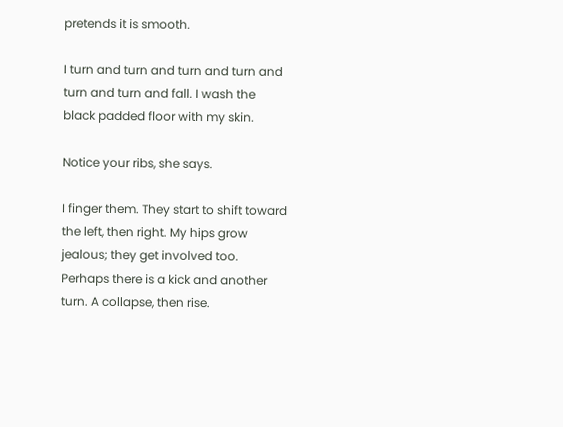pretends it is smooth.

I turn and turn and turn and turn and turn and turn and fall. I wash the black padded floor with my skin.

Notice your ribs, she says.

I finger them. They start to shift toward the left, then right. My hips grow jealous; they get involved too. Perhaps there is a kick and another turn. A collapse, then rise.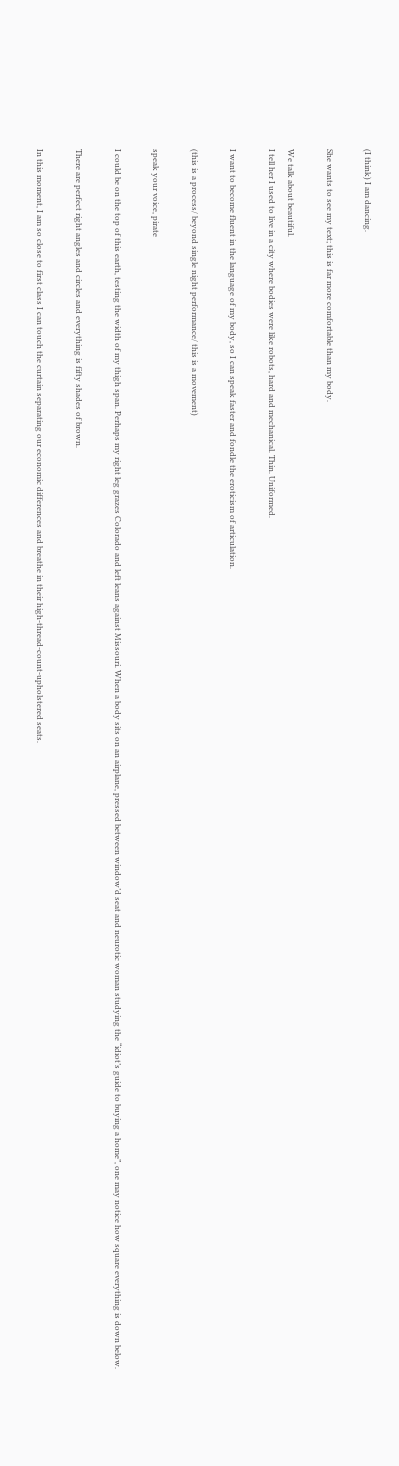(I think) I am dancing.

She wants to see my text; this is far more comfortable than my body.

We talk about beautiful.
I tell her I used to live in a city where bodies were like robots, hard and mechanical. Thin. Uniformed.

I want to become fluent in the language of my body, so I can speak faster and fondle the eroticism of articulation.

(this is a process/ beyond single night performance/ this is a movement)

speak your voice, pirate

I could be on the top of this earth, testing the width of my thigh span. Perhaps my right leg grazes Colorado and left leans against Missouri. When a body sits on an airplane, pressed between window’d seat and neurotic woman studying the “idiot’s guide to buying a home”, one may notice how square everything is down below.

There are perfect right angles and circles and everything is fifty shades of brown.

In this moment, I am so close to first class I can touch the curtain separating our economic differences and breathe in their high-thread-count-upholstered seats.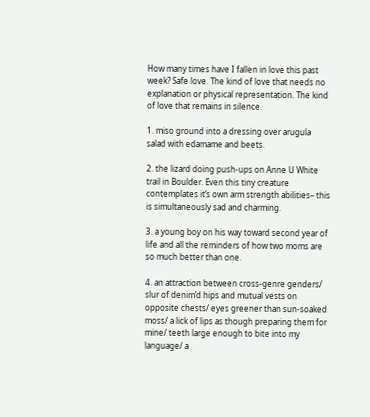How many times have I fallen in love this past week? Safe love. The kind of love that needs no explanation or physical representation. The kind of love that remains in silence.

1. miso ground into a dressing over arugula salad with edamame and beets.

2. the lizard doing push-ups on Anne U White trail in Boulder. Even this tiny creature contemplates it’s own arm strength abilities– this is simultaneously sad and charming.

3. a young boy on his way toward second year of life and all the reminders of how two moms are so much better than one.

4. an attraction between cross-genre genders/ slur of denim’d hips and mutual vests on opposite chests/ eyes greener than sun-soaked moss/ a lick of lips as though preparing them for mine/ teeth large enough to bite into my language/ a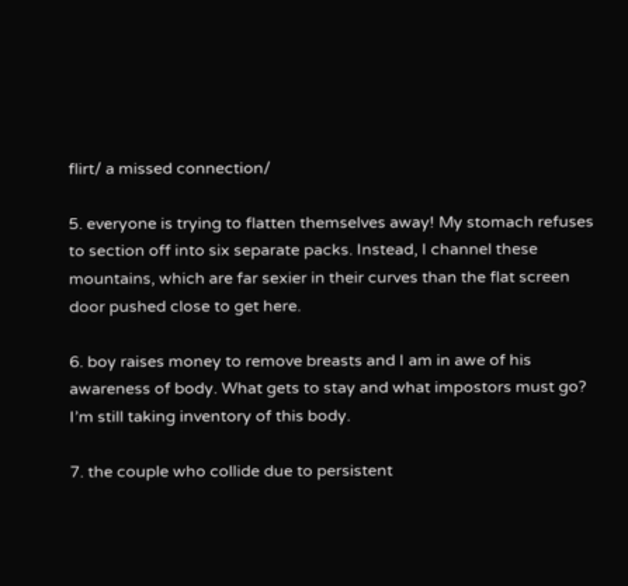flirt/ a missed connection/

5. everyone is trying to flatten themselves away! My stomach refuses to section off into six separate packs. Instead, I channel these mountains, which are far sexier in their curves than the flat screen door pushed close to get here.

6. boy raises money to remove breasts and I am in awe of his awareness of body. What gets to stay and what impostors must go? I’m still taking inventory of this body.

7. the couple who collide due to persistent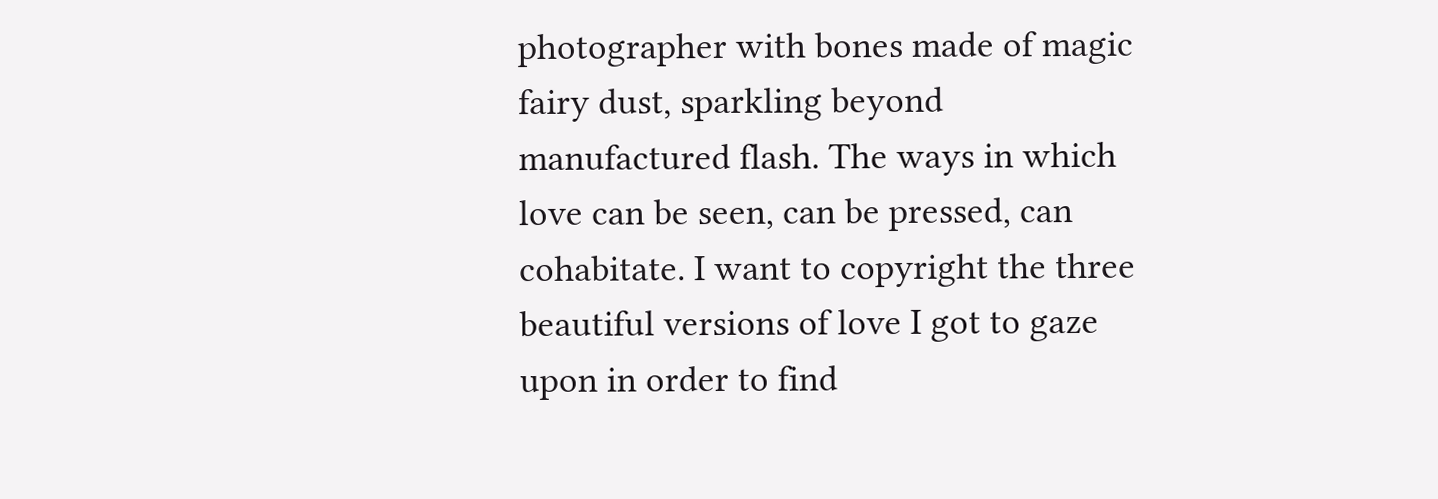photographer with bones made of magic fairy dust, sparkling beyond manufactured flash. The ways in which love can be seen, can be pressed, can cohabitate. I want to copyright the three beautiful versions of love I got to gaze upon in order to find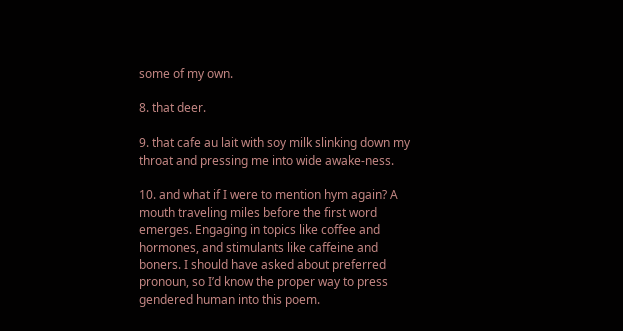some of my own.

8. that deer.

9. that cafe au lait with soy milk slinking down my throat and pressing me into wide awake-ness.

10. and what if I were to mention hym again? A mouth traveling miles before the first word emerges. Engaging in topics like coffee and hormones, and stimulants like caffeine and boners. I should have asked about preferred pronoun, so I’d know the proper way to press gendered human into this poem.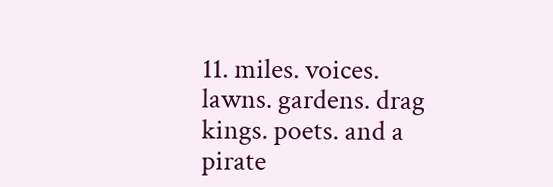11. miles. voices. lawns. gardens. drag kings. poets. and a pirate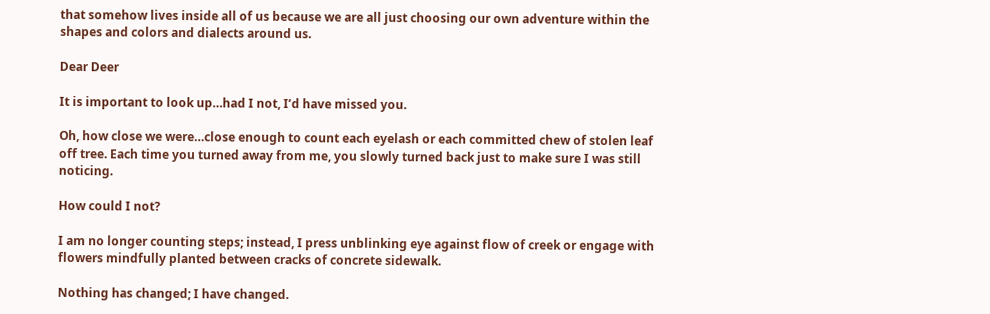that somehow lives inside all of us because we are all just choosing our own adventure within the shapes and colors and dialects around us.

Dear Deer

It is important to look up…had I not, I’d have missed you.

Oh, how close we were…close enough to count each eyelash or each committed chew of stolen leaf off tree. Each time you turned away from me, you slowly turned back just to make sure I was still noticing.

How could I not?

I am no longer counting steps; instead, I press unblinking eye against flow of creek or engage with flowers mindfully planted between cracks of concrete sidewalk.

Nothing has changed; I have changed.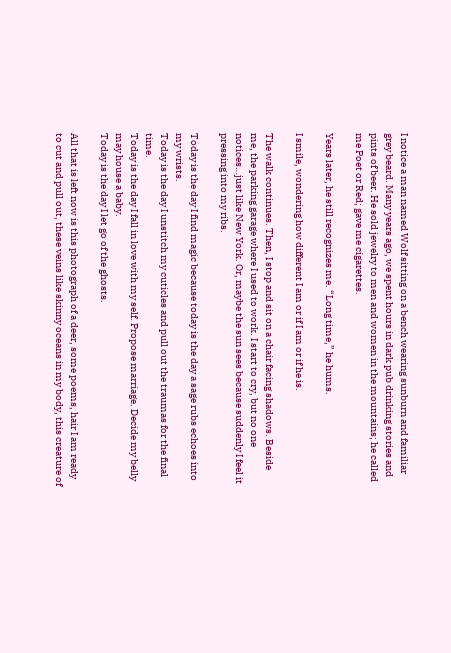I notice a man named Wolf sitting on a bench wearing sunburn and familiar grey beard. Many years ago, we spent hours in dark pub drinking stories and pints of beer. He sold jewelry to men and women in the mountains; he called me Poet or Red; gave me cigarettes.

Years later, he still recognizes me. “Long time,” he hums.

I smile, wondering how different I am or if I am or if he is.

The walk continues. Then, I stop and sit on a chair facing shadows. Beside me, the parking garage where I used to work. I start to cry, but no one notices…just like New York. Or, maybe the sun sees because suddenly I feel it pressing into my ribs.

Today is the day I find magic because today is the day a sage rubs echoes into my wrists.
Today is the day I unstitch my cuticles and pull out the traumas for the final time.
Today is the day I fall in love with my self. Propose marriage. Decide my belly may house a baby.
Today is the day I let go of the ghosts.

All that is left now is this photograph of a deer, some poems, hair I am ready to cut and pull out, these veins like skinny oceans in my body, this creature of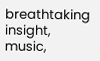breathtaking insight, music,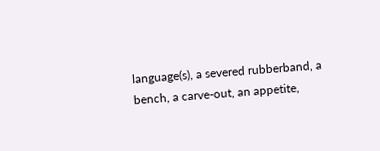language(s), a severed rubberband, a bench, a carve-out, an appetite,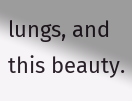lungs, and this beauty.